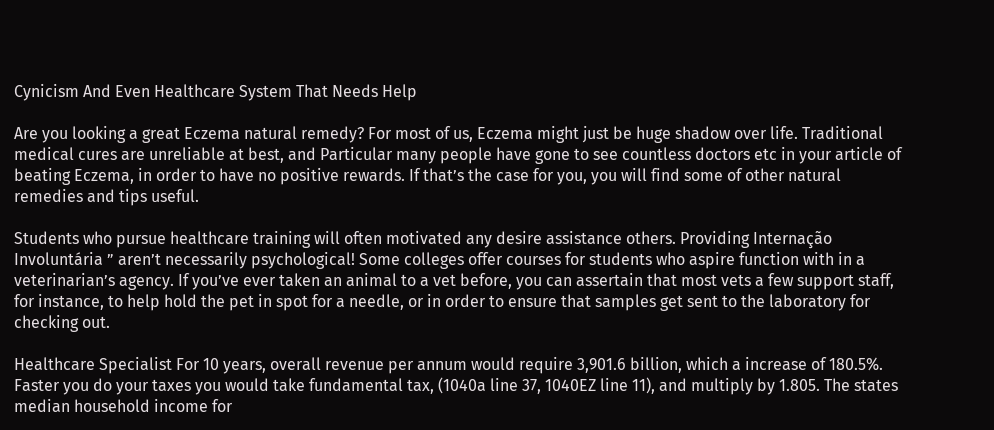Cynicism And Even Healthcare System That Needs Help

Are you looking a great Eczema natural remedy? For most of us, Eczema might just be huge shadow over life. Traditional medical cures are unreliable at best, and Particular many people have gone to see countless doctors etc in your article of beating Eczema, in order to have no positive rewards. If that’s the case for you, you will find some of other natural remedies and tips useful.

Students who pursue healthcare training will often motivated any desire assistance others. Providing Internação Involuntária ” aren’t necessarily psychological! Some colleges offer courses for students who aspire function with in a veterinarian’s agency. If you’ve ever taken an animal to a vet before, you can assertain that most vets a few support staff, for instance, to help hold the pet in spot for a needle, or in order to ensure that samples get sent to the laboratory for checking out.

Healthcare Specialist For 10 years, overall revenue per annum would require 3,901.6 billion, which a increase of 180.5%. Faster you do your taxes you would take fundamental tax, (1040a line 37, 1040EZ line 11), and multiply by 1.805. The states median household income for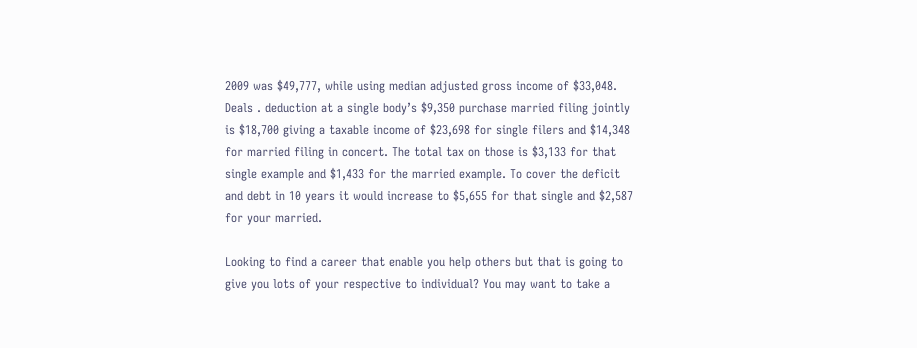2009 was $49,777, while using median adjusted gross income of $33,048. Deals . deduction at a single body’s $9,350 purchase married filing jointly is $18,700 giving a taxable income of $23,698 for single filers and $14,348 for married filing in concert. The total tax on those is $3,133 for that single example and $1,433 for the married example. To cover the deficit and debt in 10 years it would increase to $5,655 for that single and $2,587 for your married.

Looking to find a career that enable you help others but that is going to give you lots of your respective to individual? You may want to take a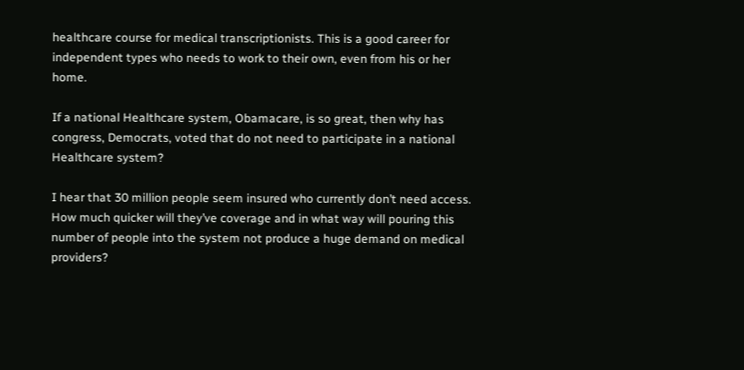healthcare course for medical transcriptionists. This is a good career for independent types who needs to work to their own, even from his or her home.

If a national Healthcare system, Obamacare, is so great, then why has congress, Democrats, voted that do not need to participate in a national Healthcare system?

I hear that 30 million people seem insured who currently don’t need access. How much quicker will they’ve coverage and in what way will pouring this number of people into the system not produce a huge demand on medical providers?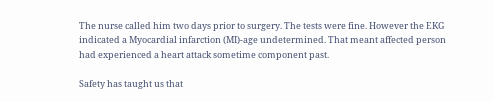The nurse called him two days prior to surgery. The tests were fine. However the EKG indicated a Myocardial infarction (MI)-age undetermined. That meant affected person had experienced a heart attack sometime component past.

Safety has taught us that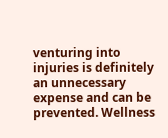venturing into injuries is definitely an unnecessary expense and can be prevented. Wellness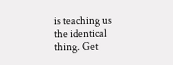is teaching us the identical thing. Get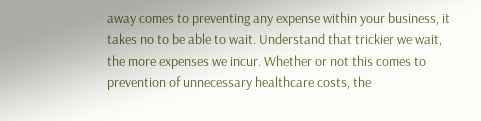away comes to preventing any expense within your business, it takes no to be able to wait. Understand that trickier we wait, the more expenses we incur. Whether or not this comes to prevention of unnecessary healthcare costs, the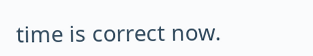time is correct now.